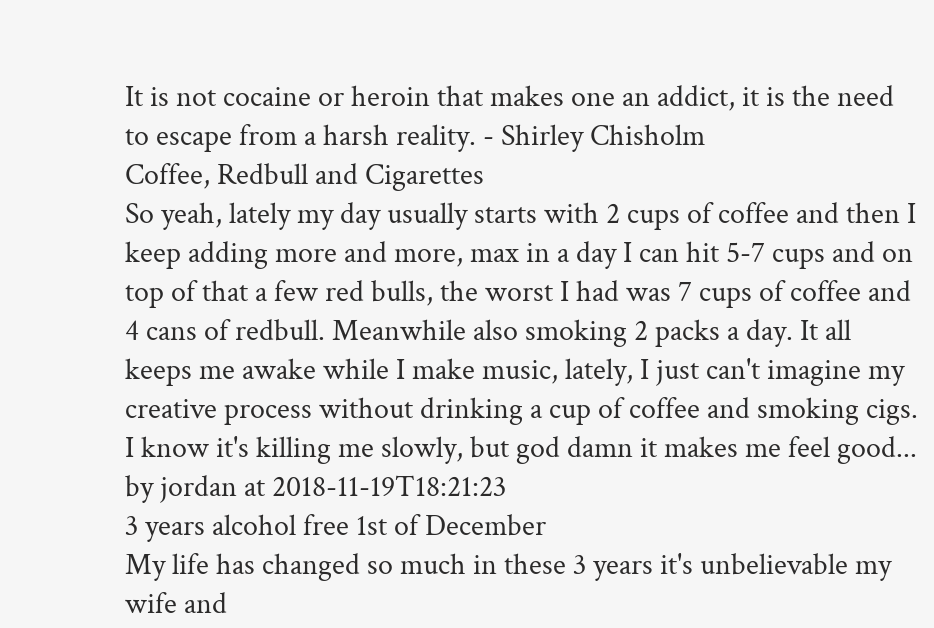It is not cocaine or heroin that makes one an addict, it is the need to escape from a harsh reality. - Shirley Chisholm
Coffee, Redbull and Cigarettes
So yeah, lately my day usually starts with 2 cups of coffee and then I keep adding more and more, max in a day I can hit 5-7 cups and on top of that a few red bulls, the worst I had was 7 cups of coffee and 4 cans of redbull. Meanwhile also smoking 2 packs a day. It all keeps me awake while I make music, lately, I just can't imagine my creative process without drinking a cup of coffee and smoking cigs. I know it's killing me slowly, but god damn it makes me feel good...
by jordan at 2018-11-19T18:21:23
3 years alcohol free 1st of December
My life has changed so much in these 3 years it's unbelievable my wife and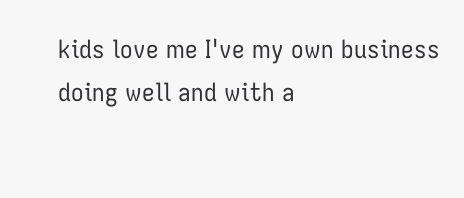kids love me I've my own business doing well and with a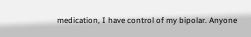medication, I have control of my bipolar. Anyone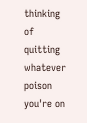thinking of quitting whatever poison you're on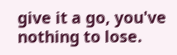give it a go, you've nothing to lose.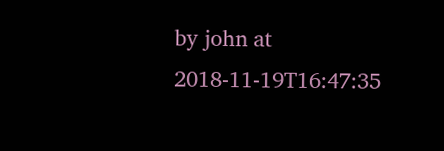by john at 2018-11-19T16:47:35